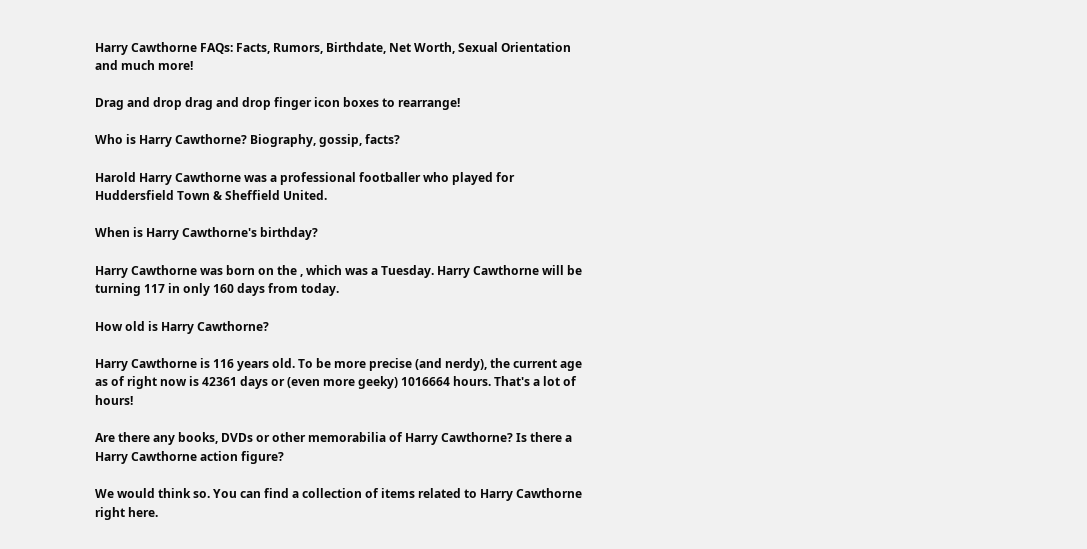Harry Cawthorne FAQs: Facts, Rumors, Birthdate, Net Worth, Sexual Orientation and much more!

Drag and drop drag and drop finger icon boxes to rearrange!

Who is Harry Cawthorne? Biography, gossip, facts?

Harold Harry Cawthorne was a professional footballer who played for Huddersfield Town & Sheffield United.

When is Harry Cawthorne's birthday?

Harry Cawthorne was born on the , which was a Tuesday. Harry Cawthorne will be turning 117 in only 160 days from today.

How old is Harry Cawthorne?

Harry Cawthorne is 116 years old. To be more precise (and nerdy), the current age as of right now is 42361 days or (even more geeky) 1016664 hours. That's a lot of hours!

Are there any books, DVDs or other memorabilia of Harry Cawthorne? Is there a Harry Cawthorne action figure?

We would think so. You can find a collection of items related to Harry Cawthorne right here.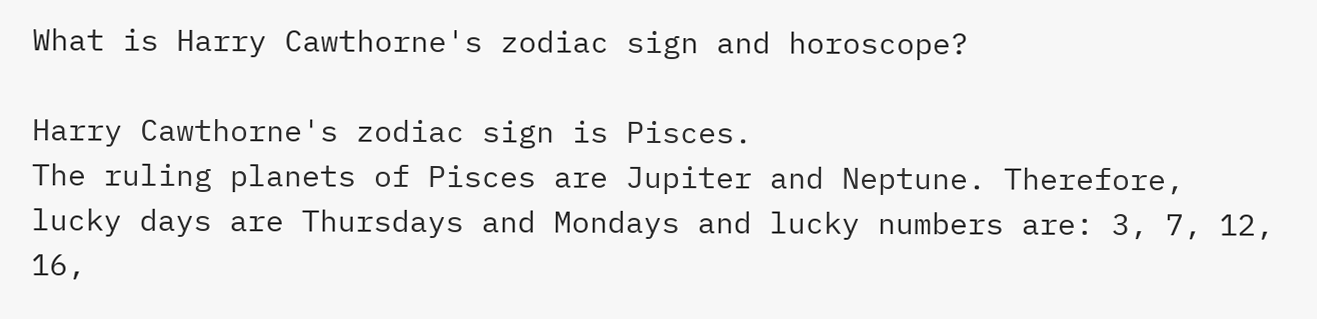What is Harry Cawthorne's zodiac sign and horoscope?

Harry Cawthorne's zodiac sign is Pisces.
The ruling planets of Pisces are Jupiter and Neptune. Therefore, lucky days are Thursdays and Mondays and lucky numbers are: 3, 7, 12, 16,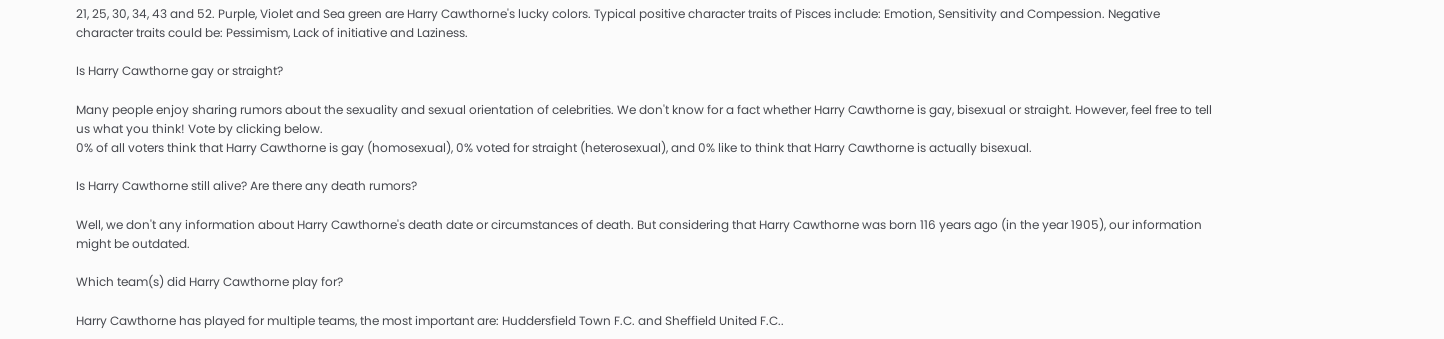21, 25, 30, 34, 43 and 52. Purple, Violet and Sea green are Harry Cawthorne's lucky colors. Typical positive character traits of Pisces include: Emotion, Sensitivity and Compession. Negative character traits could be: Pessimism, Lack of initiative and Laziness.

Is Harry Cawthorne gay or straight?

Many people enjoy sharing rumors about the sexuality and sexual orientation of celebrities. We don't know for a fact whether Harry Cawthorne is gay, bisexual or straight. However, feel free to tell us what you think! Vote by clicking below.
0% of all voters think that Harry Cawthorne is gay (homosexual), 0% voted for straight (heterosexual), and 0% like to think that Harry Cawthorne is actually bisexual.

Is Harry Cawthorne still alive? Are there any death rumors?

Well, we don't any information about Harry Cawthorne's death date or circumstances of death. But considering that Harry Cawthorne was born 116 years ago (in the year 1905), our information might be outdated.

Which team(s) did Harry Cawthorne play for?

Harry Cawthorne has played for multiple teams, the most important are: Huddersfield Town F.C. and Sheffield United F.C..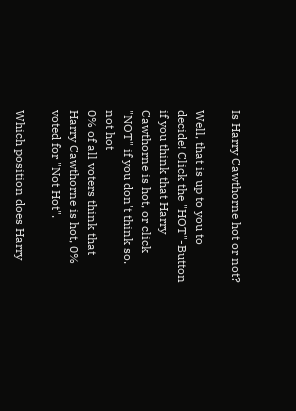Is Harry Cawthorne hot or not?

Well, that is up to you to decide! Click the "HOT"-Button if you think that Harry Cawthorne is hot, or click "NOT" if you don't think so.
not hot
0% of all voters think that Harry Cawthorne is hot, 0% voted for "Not Hot".

Which position does Harry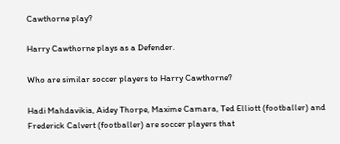Cawthorne play?

Harry Cawthorne plays as a Defender.

Who are similar soccer players to Harry Cawthorne?

Hadi Mahdavikia, Aidey Thorpe, Maxime Camara, Ted Elliott (footballer) and Frederick Calvert (footballer) are soccer players that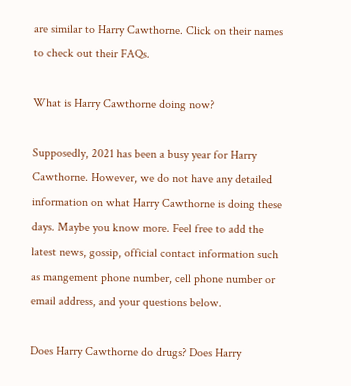are similar to Harry Cawthorne. Click on their names to check out their FAQs.

What is Harry Cawthorne doing now?

Supposedly, 2021 has been a busy year for Harry Cawthorne. However, we do not have any detailed information on what Harry Cawthorne is doing these days. Maybe you know more. Feel free to add the latest news, gossip, official contact information such as mangement phone number, cell phone number or email address, and your questions below.

Does Harry Cawthorne do drugs? Does Harry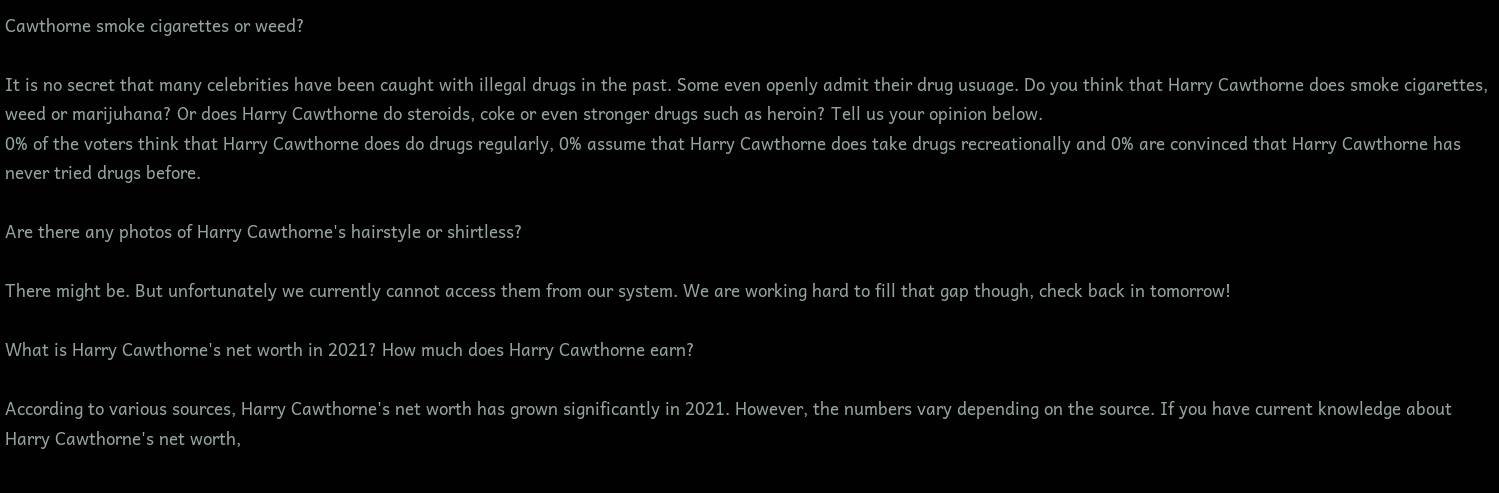Cawthorne smoke cigarettes or weed?

It is no secret that many celebrities have been caught with illegal drugs in the past. Some even openly admit their drug usuage. Do you think that Harry Cawthorne does smoke cigarettes, weed or marijuhana? Or does Harry Cawthorne do steroids, coke or even stronger drugs such as heroin? Tell us your opinion below.
0% of the voters think that Harry Cawthorne does do drugs regularly, 0% assume that Harry Cawthorne does take drugs recreationally and 0% are convinced that Harry Cawthorne has never tried drugs before.

Are there any photos of Harry Cawthorne's hairstyle or shirtless?

There might be. But unfortunately we currently cannot access them from our system. We are working hard to fill that gap though, check back in tomorrow!

What is Harry Cawthorne's net worth in 2021? How much does Harry Cawthorne earn?

According to various sources, Harry Cawthorne's net worth has grown significantly in 2021. However, the numbers vary depending on the source. If you have current knowledge about Harry Cawthorne's net worth,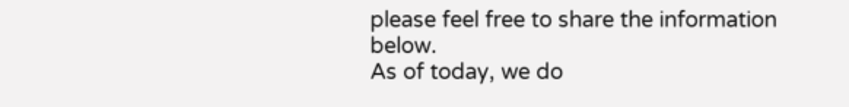please feel free to share the information below.
As of today, we do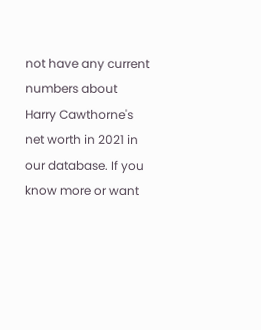not have any current numbers about Harry Cawthorne's net worth in 2021 in our database. If you know more or want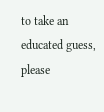to take an educated guess, please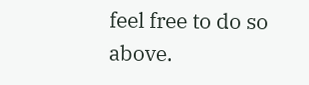feel free to do so above.